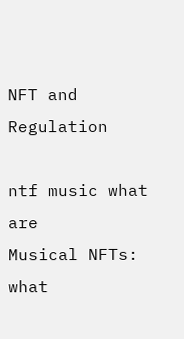NFT and Regulation

ntf music what are
Musical NFTs: what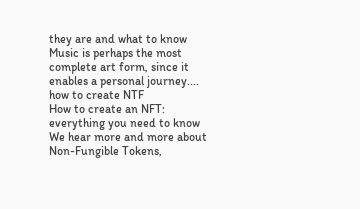they are and what to know
Music is perhaps the most complete art form, since it enables a personal journey....
how to create NTF
How to create an NFT: everything you need to know
We hear more and more about Non-Fungible Tokens,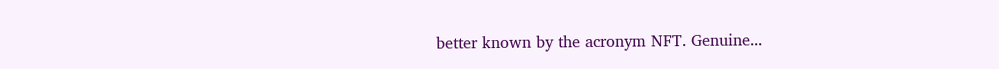better known by the acronym NFT. Genuine...